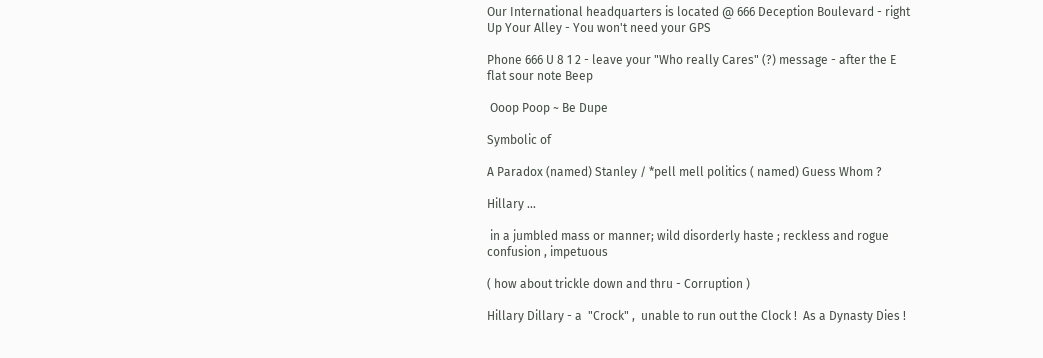Our International headquarters is located @ 666 Deception Boulevard - right Up Your Alley - You won't need your GPS

Phone 666 U 8 1 2 - leave your "Who really Cares" (?) message - after the E flat sour note Beep

 Ooop Poop ~ Be Dupe

Symbolic of

A Paradox (named) Stanley / *pell mell politics ( named) Guess Whom ?

Hillary ...

 in a jumbled mass or manner; wild disorderly haste ; reckless and rogue confusion , impetuous

( how about trickle down and thru - Corruption )

Hillary Dillary - a  "Crock" ,  unable to run out the Clock !  As a Dynasty Dies !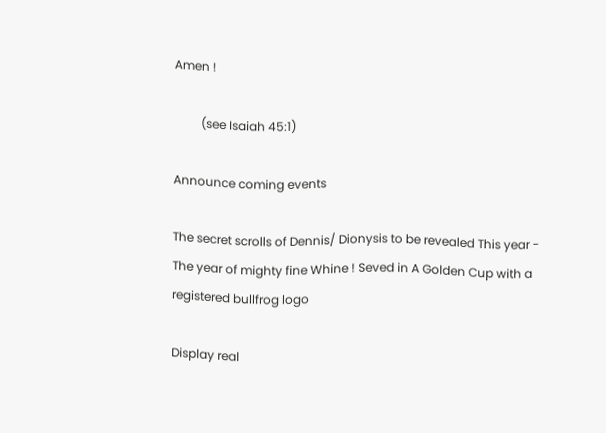Amen !

         (see Isaiah 45:1)

Announce coming events

The secret scrolls of Dennis/ Dionysis to be revealed This year - The year of mighty fine Whine ! Seved in A Golden Cup with a registered bullfrog logo

Display real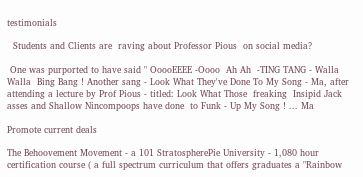testimonials

  Students and Clients are  raving about Professor Pious  on social media?

 One was purported to have said " OoooEEEE -Oooo  Ah Ah  -TING TANG - Walla Walla  Bing Bang ! Another sang - Look What They've Done To My Song - Ma, after attending a lecture by Prof Pious - titled: Look What Those  freaking  Insipid Jack asses and Shallow Nincompoops have done  to Funk - Up My Song ! ... Ma

Promote current deals

The Behoovement Movement - a 101 StratospherePie University - 1,080 hour certification course ( a full spectrum curriculum that offers graduates a "Rainbow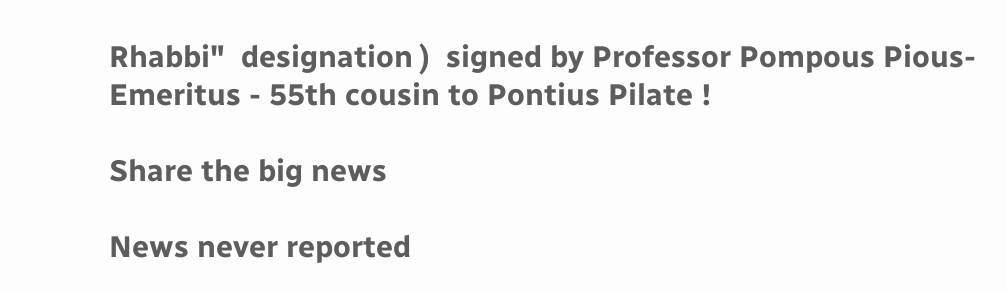Rhabbi"  designation )  signed by Professor Pompous Pious- Emeritus - 55th cousin to Pontius Pilate !

Share the big news

News never reported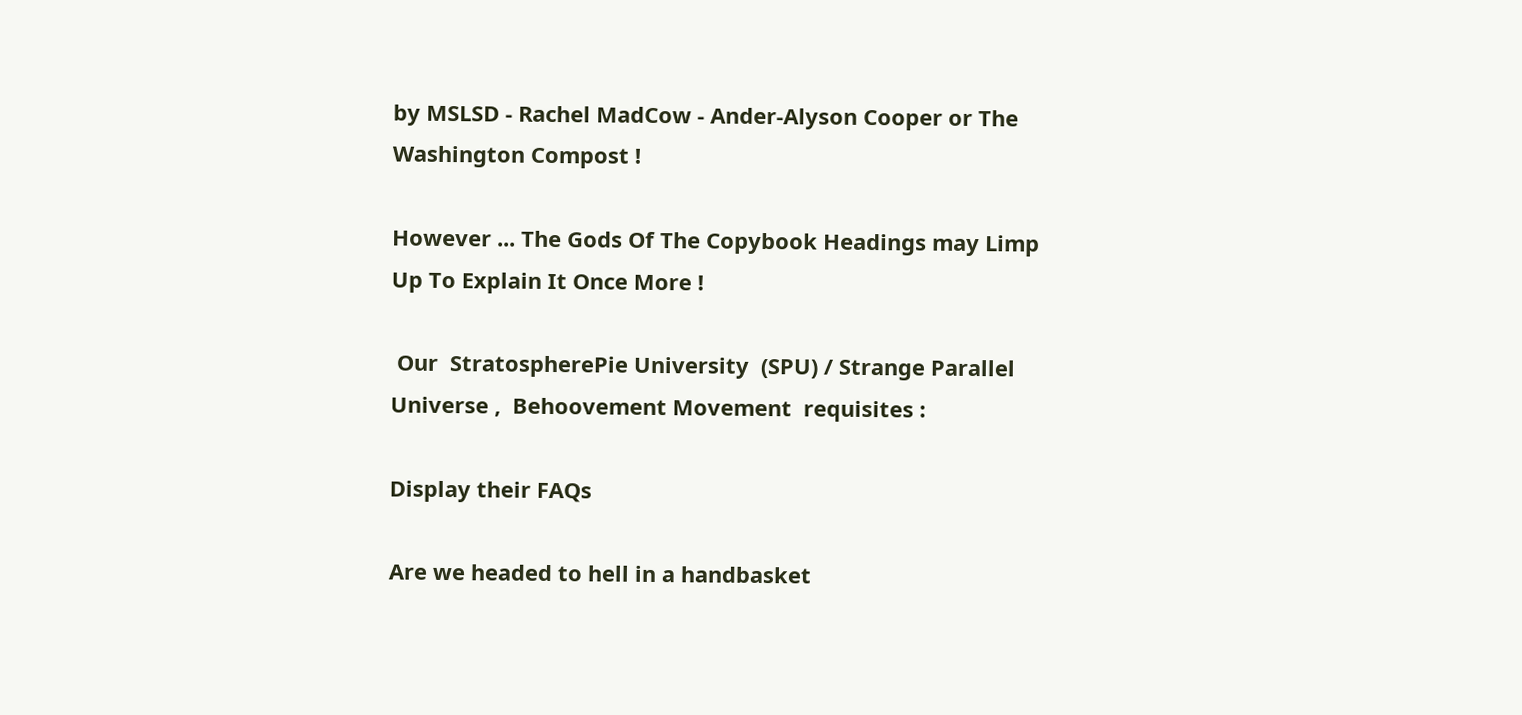by MSLSD - Rachel MadCow - Ander-Alyson Cooper or The Washington Compost !

However ... The Gods Of The Copybook Headings may Limp Up To Explain It Once More !

 Our  StratospherePie University  (SPU) / Strange Parallel Universe ,  Behoovement Movement  requisites :

Display their FAQs

Are we headed to hell in a handbasket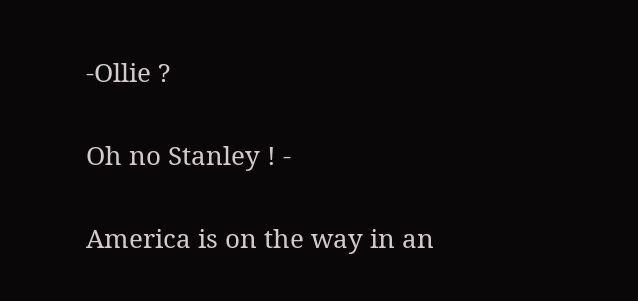-Ollie ?

Oh no Stanley ! -

America is on the way in an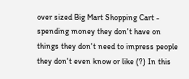over sized Big Mart Shopping Cart - spending money they don't have on things they don't need to impress people they don't even know or like (?) In this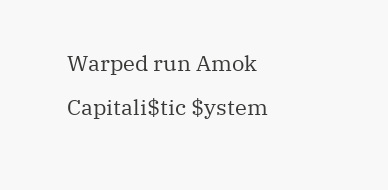Warped run Amok  Capitali$tic $ystem